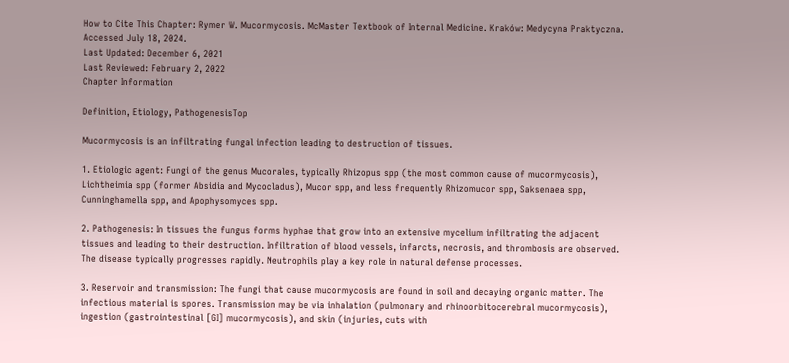How to Cite This Chapter: Rymer W. Mucormycosis. McMaster Textbook of Internal Medicine. Kraków: Medycyna Praktyczna. Accessed July 18, 2024.
Last Updated: December 6, 2021
Last Reviewed: February 2, 2022
Chapter Information

Definition, Etiology, PathogenesisTop

Mucormycosis is an infiltrating fungal infection leading to destruction of tissues.

1. Etiologic agent: Fungi of the genus Mucorales, typically Rhizopus spp (the most common cause of mucormycosis), Lichtheimia spp (former Absidia and Mycocladus), Mucor spp, and less frequently Rhizomucor spp, Saksenaea spp, Cunninghamella spp, and Apophysomyces spp.

2. Pathogenesis: In tissues the fungus forms hyphae that grow into an extensive mycelium infiltrating the adjacent tissues and leading to their destruction. Infiltration of blood vessels, infarcts, necrosis, and thrombosis are observed. The disease typically progresses rapidly. Neutrophils play a key role in natural defense processes.

3. Reservoir and transmission: The fungi that cause mucormycosis are found in soil and decaying organic matter. The infectious material is spores. Transmission may be via inhalation (pulmonary and rhinoorbitocerebral mucormycosis), ingestion (gastrointestinal [GI] mucormycosis), and skin (injuries, cuts with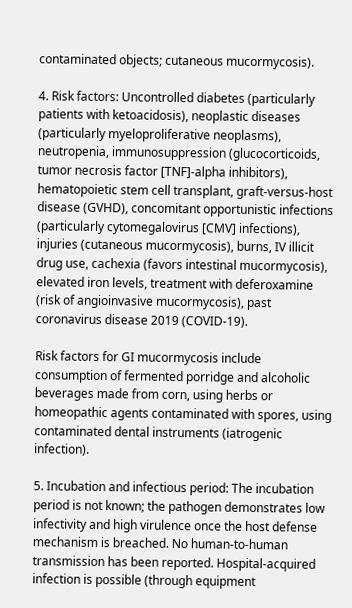contaminated objects; cutaneous mucormycosis).

4. Risk factors: Uncontrolled diabetes (particularly patients with ketoacidosis), neoplastic diseases (particularly myeloproliferative neoplasms), neutropenia, immunosuppression (glucocorticoids, tumor necrosis factor [TNF]-alpha inhibitors), hematopoietic stem cell transplant, graft-versus-host disease (GVHD), concomitant opportunistic infections (particularly cytomegalovirus [CMV] infections), injuries (cutaneous mucormycosis), burns, IV illicit drug use, cachexia (favors intestinal mucormycosis), elevated iron levels, treatment with deferoxamine (risk of angioinvasive mucormycosis), past coronavirus disease 2019 (COVID-19).

Risk factors for GI mucormycosis include consumption of fermented porridge and alcoholic beverages made from corn, using herbs or homeopathic agents contaminated with spores, using contaminated dental instruments (iatrogenic infection).

5. Incubation and infectious period: The incubation period is not known; the pathogen demonstrates low infectivity and high virulence once the host defense mechanism is breached. No human-to-human transmission has been reported. Hospital-acquired infection is possible (through equipment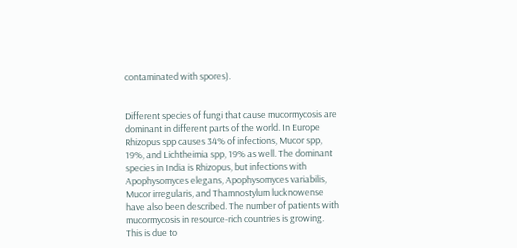contaminated with spores).


Different species of fungi that cause mucormycosis are dominant in different parts of the world. In Europe Rhizopus spp causes 34% of infections, Mucor spp, 19%, and Lichtheimia spp, 19% as well. The dominant species in India is Rhizopus, but infections with Apophysomyces elegans, Apophysomyces variabilis, Mucor irregularis, and Thamnostylum lucknowense have also been described. The number of patients with mucormycosis in resource-rich countries is growing. This is due to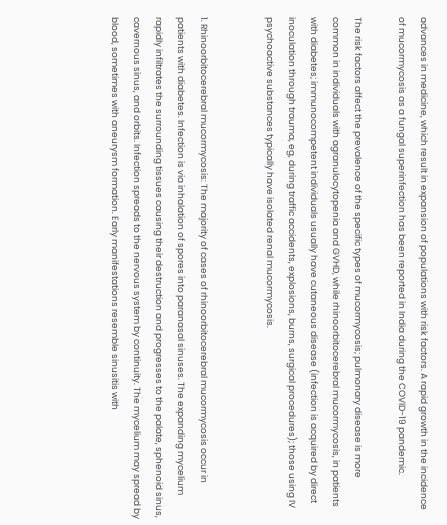advances in medicine, which result in expansion of populations with risk factors. A rapid growth in the incidence of mucormycosis as a fungal superinfection has been reported in India during the COVID-19 pandemic.

The risk factors affect the prevalence of the specific types of mucormycosis; pulmonary disease is more common in individuals with agranulocytopenia and GVHD, while rhinoorbitocerebral mucormycosis, in patients with diabetes; immunocompetent individuals usually have cutaneous disease (infection is acquired by direct inoculation through trauma, eg, during traffic accidents, explosions, burns, surgical procedures); those using IV psychoactive substances typically have isolated renal mucormycosis.


1. Rhinoorbitocerebral mucormycosis: The majority of cases of rhinoorbitocerebral mucormycosis occur in patients with diabetes. Infection is via inhalation of spores into paranasal sinuses. The expanding mycelium rapidly infiltrates the surrounding tissues causing their destruction and progresses to the palate, sphenoid sinus, cavernous sinus, and orbits. Infection spreads to the nervous system by continuity. The mycelium may spread by blood, sometimes with aneurysm formation. Early manifestations resemble sinusitis with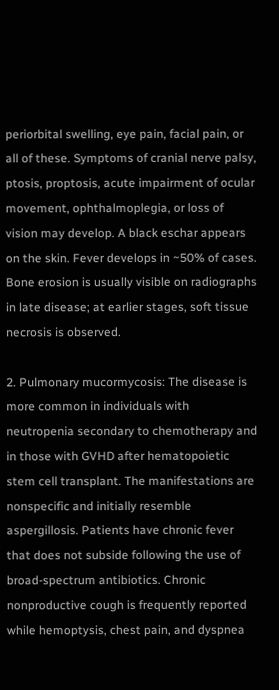periorbital swelling, eye pain, facial pain, or all of these. Symptoms of cranial nerve palsy, ptosis, proptosis, acute impairment of ocular movement, ophthalmoplegia, or loss of vision may develop. A black eschar appears on the skin. Fever develops in ~50% of cases. Bone erosion is usually visible on radiographs in late disease; at earlier stages, soft tissue necrosis is observed.

2. Pulmonary mucormycosis: The disease is more common in individuals with neutropenia secondary to chemotherapy and in those with GVHD after hematopoietic stem cell transplant. The manifestations are nonspecific and initially resemble aspergillosis. Patients have chronic fever that does not subside following the use of broad-spectrum antibiotics. Chronic nonproductive cough is frequently reported while hemoptysis, chest pain, and dyspnea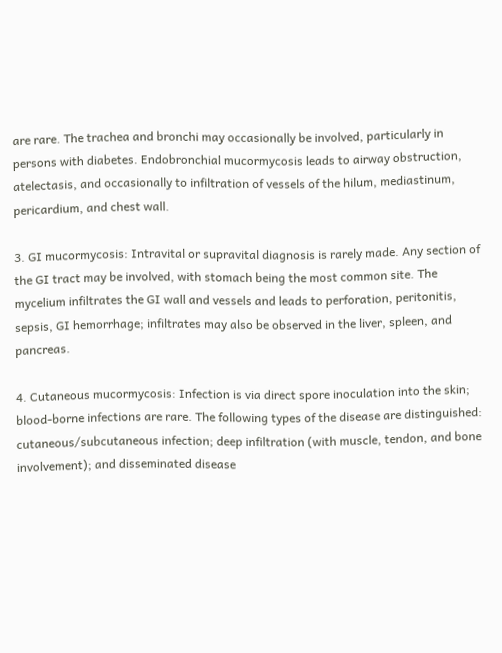are rare. The trachea and bronchi may occasionally be involved, particularly in persons with diabetes. Endobronchial mucormycosis leads to airway obstruction, atelectasis, and occasionally to infiltration of vessels of the hilum, mediastinum, pericardium, and chest wall.

3. GI mucormycosis: Intravital or supravital diagnosis is rarely made. Any section of the GI tract may be involved, with stomach being the most common site. The mycelium infiltrates the GI wall and vessels and leads to perforation, peritonitis, sepsis, GI hemorrhage; infiltrates may also be observed in the liver, spleen, and pancreas.

4. Cutaneous mucormycosis: Infection is via direct spore inoculation into the skin; blood-borne infections are rare. The following types of the disease are distinguished: cutaneous/subcutaneous infection; deep infiltration (with muscle, tendon, and bone involvement); and disseminated disease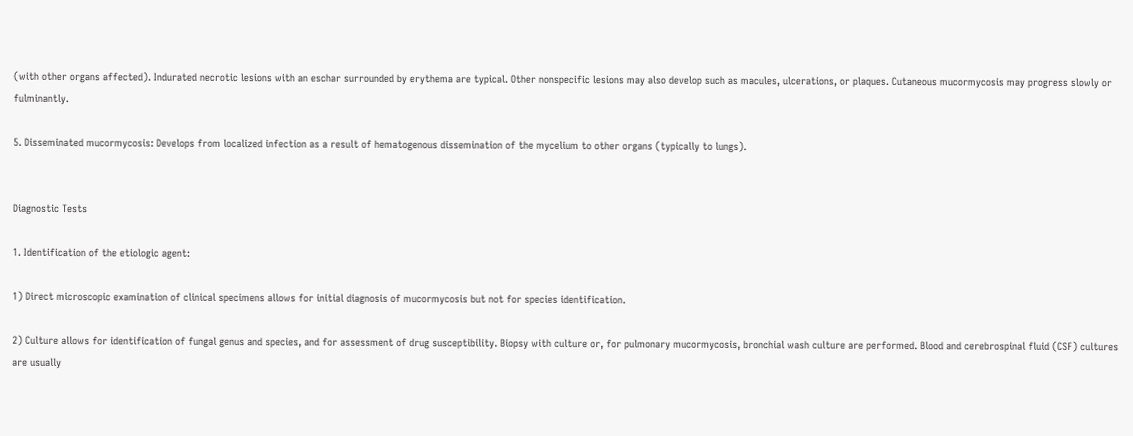(with other organs affected). Indurated necrotic lesions with an eschar surrounded by erythema are typical. Other nonspecific lesions may also develop such as macules, ulcerations, or plaques. Cutaneous mucormycosis may progress slowly or fulminantly.

5. Disseminated mucormycosis: Develops from localized infection as a result of hematogenous dissemination of the mycelium to other organs (typically to lungs).


Diagnostic Tests

1. Identification of the etiologic agent:

1) Direct microscopic examination of clinical specimens allows for initial diagnosis of mucormycosis but not for species identification.

2) Culture allows for identification of fungal genus and species, and for assessment of drug susceptibility. Biopsy with culture or, for pulmonary mucormycosis, bronchial wash culture are performed. Blood and cerebrospinal fluid (CSF) cultures are usually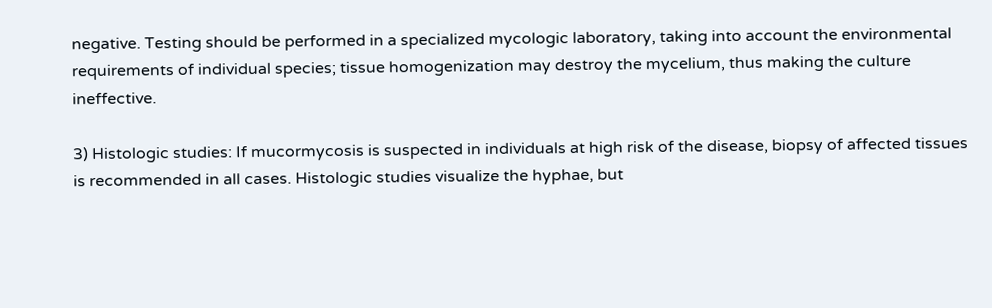negative. Testing should be performed in a specialized mycologic laboratory, taking into account the environmental requirements of individual species; tissue homogenization may destroy the mycelium, thus making the culture ineffective.

3) Histologic studies: If mucormycosis is suspected in individuals at high risk of the disease, biopsy of affected tissues is recommended in all cases. Histologic studies visualize the hyphae, but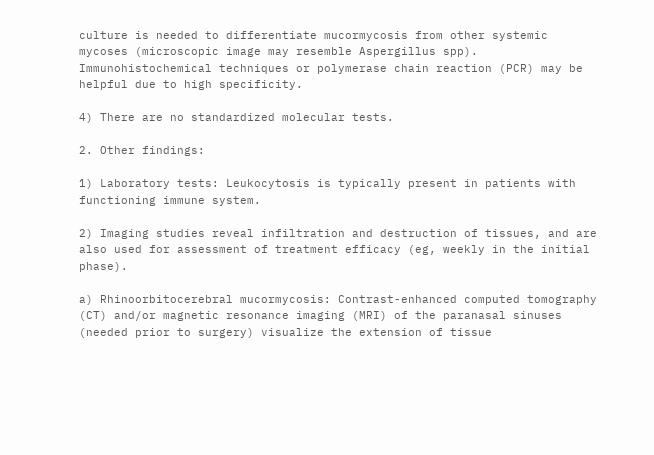culture is needed to differentiate mucormycosis from other systemic mycoses (microscopic image may resemble Aspergillus spp). Immunohistochemical techniques or polymerase chain reaction (PCR) may be helpful due to high specificity.

4) There are no standardized molecular tests.

2. Other findings:

1) Laboratory tests: Leukocytosis is typically present in patients with functioning immune system.

2) Imaging studies reveal infiltration and destruction of tissues, and are also used for assessment of treatment efficacy (eg, weekly in the initial phase).

a) Rhinoorbitocerebral mucormycosis: Contrast-enhanced computed tomography (CT) and/or magnetic resonance imaging (MRI) of the paranasal sinuses (needed prior to surgery) visualize the extension of tissue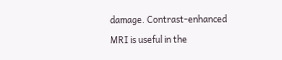damage. Contrast-enhanced MRI is useful in the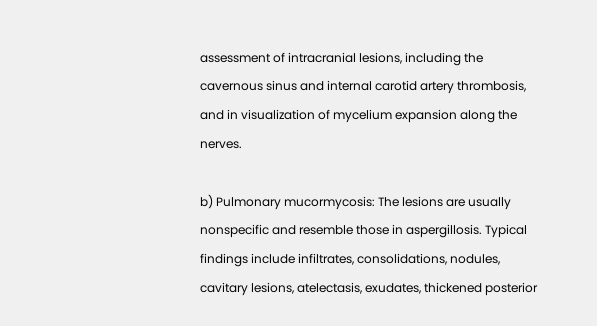assessment of intracranial lesions, including the cavernous sinus and internal carotid artery thrombosis, and in visualization of mycelium expansion along the nerves.

b) Pulmonary mucormycosis: The lesions are usually nonspecific and resemble those in aspergillosis. Typical findings include infiltrates, consolidations, nodules, cavitary lesions, atelectasis, exudates, thickened posterior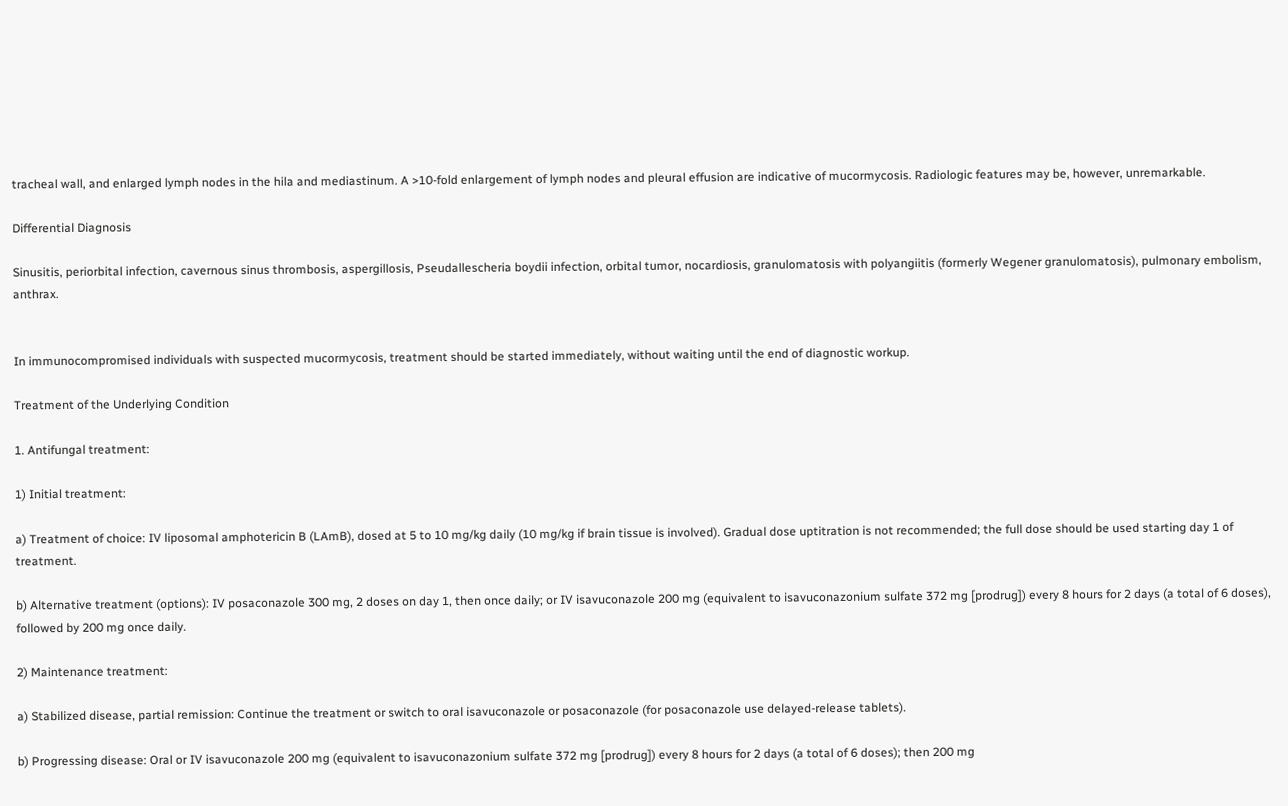tracheal wall, and enlarged lymph nodes in the hila and mediastinum. A >10-fold enlargement of lymph nodes and pleural effusion are indicative of mucormycosis. Radiologic features may be, however, unremarkable.

Differential Diagnosis

Sinusitis, periorbital infection, cavernous sinus thrombosis, aspergillosis, Pseudallescheria boydii infection, orbital tumor, nocardiosis, granulomatosis with polyangiitis (formerly Wegener granulomatosis), pulmonary embolism, anthrax.


In immunocompromised individuals with suspected mucormycosis, treatment should be started immediately, without waiting until the end of diagnostic workup.

Treatment of the Underlying Condition

1. Antifungal treatment:

1) Initial treatment:

a) Treatment of choice: IV liposomal amphotericin B (LAmB), dosed at 5 to 10 mg/kg daily (10 mg/kg if brain tissue is involved). Gradual dose uptitration is not recommended; the full dose should be used starting day 1 of treatment.

b) Alternative treatment (options): IV posaconazole 300 mg, 2 doses on day 1, then once daily; or IV isavuconazole 200 mg (equivalent to isavuconazonium sulfate 372 mg [prodrug]) every 8 hours for 2 days (a total of 6 doses), followed by 200 mg once daily.

2) Maintenance treatment:

a) Stabilized disease, partial remission: Continue the treatment or switch to oral isavuconazole or posaconazole (for posaconazole use delayed-release tablets).

b) Progressing disease: Oral or IV isavuconazole 200 mg (equivalent to isavuconazonium sulfate 372 mg [prodrug]) every 8 hours for 2 days (a total of 6 doses); then 200 mg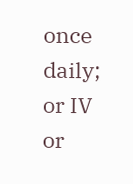once daily; or IV or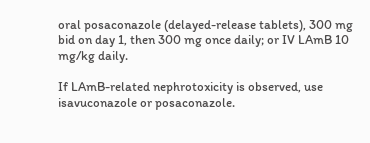oral posaconazole (delayed-release tablets), 300 mg bid on day 1, then 300 mg once daily; or IV LAmB 10 mg/kg daily.

If LAmB-related nephrotoxicity is observed, use isavuconazole or posaconazole.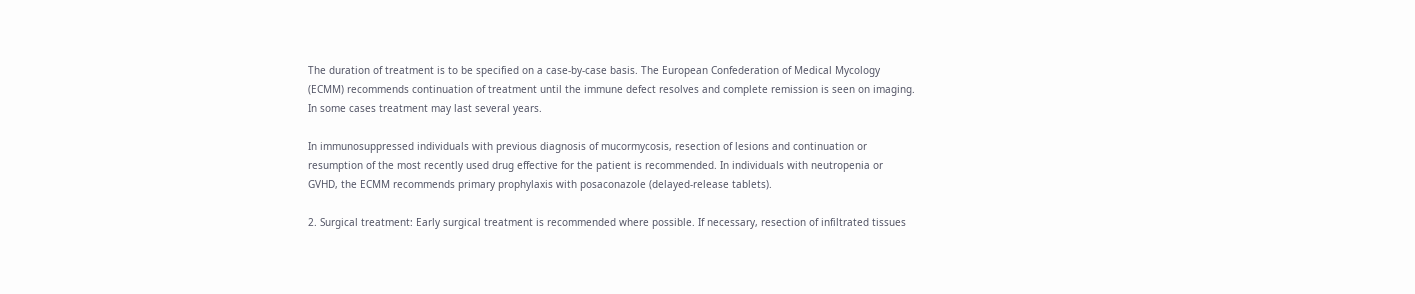The duration of treatment is to be specified on a case-by-case basis. The European Confederation of Medical Mycology (ECMM) recommends continuation of treatment until the immune defect resolves and complete remission is seen on imaging. In some cases treatment may last several years.

In immunosuppressed individuals with previous diagnosis of mucormycosis, resection of lesions and continuation or resumption of the most recently used drug effective for the patient is recommended. In individuals with neutropenia or GVHD, the ECMM recommends primary prophylaxis with posaconazole (delayed-release tablets).

2. Surgical treatment: Early surgical treatment is recommended where possible. If necessary, resection of infiltrated tissues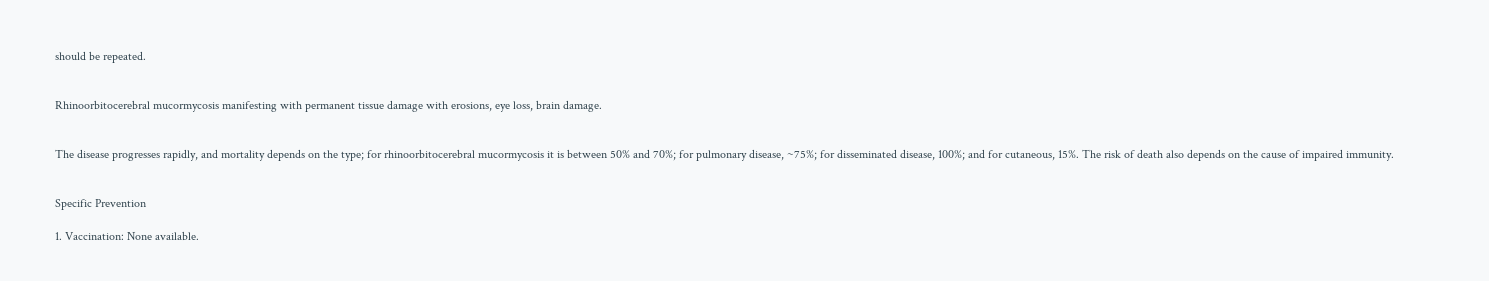should be repeated.


Rhinoorbitocerebral mucormycosis manifesting with permanent tissue damage with erosions, eye loss, brain damage.


The disease progresses rapidly, and mortality depends on the type; for rhinoorbitocerebral mucormycosis it is between 50% and 70%; for pulmonary disease, ~75%; for disseminated disease, 100%; and for cutaneous, 15%. The risk of death also depends on the cause of impaired immunity.


Specific Prevention

1. Vaccination: None available.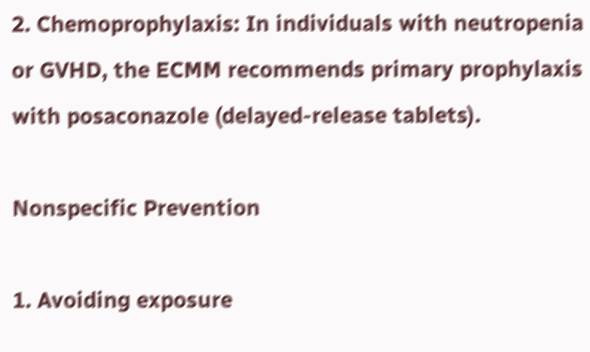2. Chemoprophylaxis: In individuals with neutropenia or GVHD, the ECMM recommends primary prophylaxis with posaconazole (delayed-release tablets).

Nonspecific Prevention

1. Avoiding exposure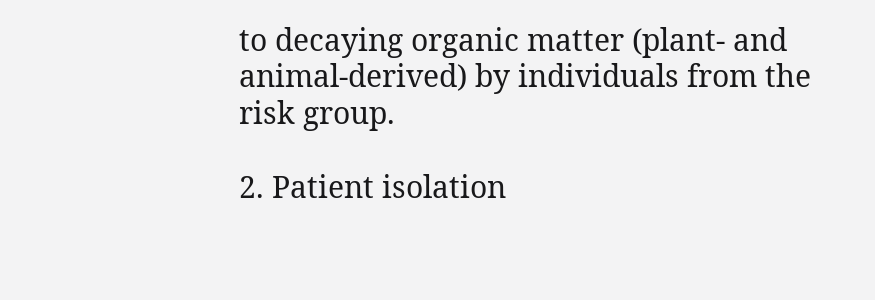to decaying organic matter (plant- and animal-derived) by individuals from the risk group.

2. Patient isolation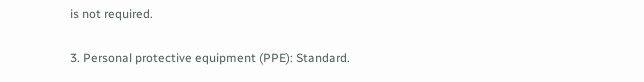is not required.

3. Personal protective equipment (PPE): Standard.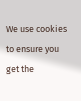We use cookies to ensure you get the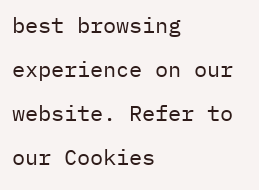best browsing experience on our website. Refer to our Cookies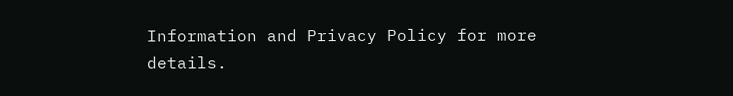Information and Privacy Policy for more details.